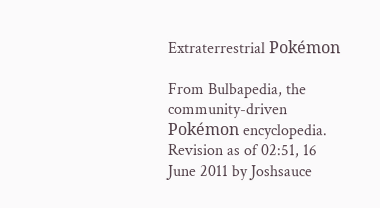Extraterrestrial Pokémon

From Bulbapedia, the community-driven Pokémon encyclopedia.
Revision as of 02:51, 16 June 2011 by Joshsauce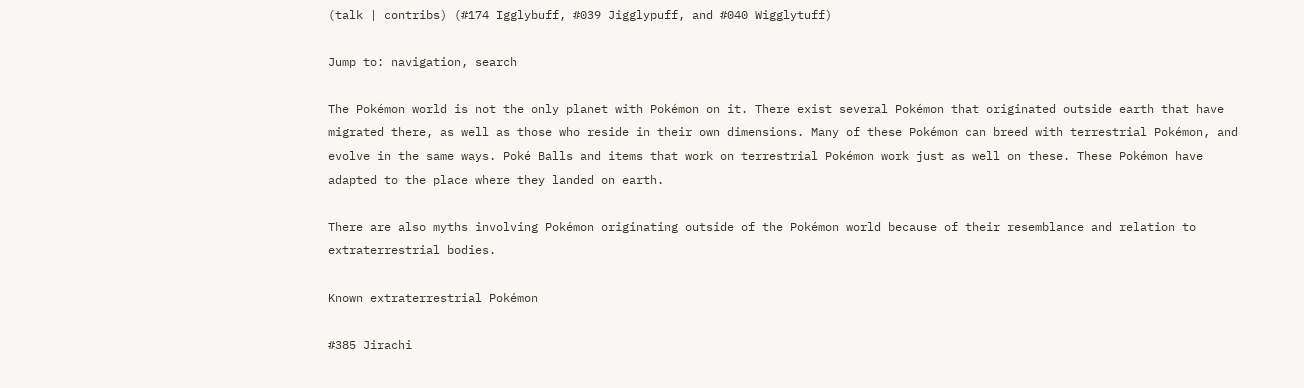(talk | contribs) (#174 Igglybuff, #039 Jigglypuff, and #040 Wigglytuff)

Jump to: navigation, search

The Pokémon world is not the only planet with Pokémon on it. There exist several Pokémon that originated outside earth that have migrated there, as well as those who reside in their own dimensions. Many of these Pokémon can breed with terrestrial Pokémon, and evolve in the same ways. Poké Balls and items that work on terrestrial Pokémon work just as well on these. These Pokémon have adapted to the place where they landed on earth.

There are also myths involving Pokémon originating outside of the Pokémon world because of their resemblance and relation to extraterrestrial bodies.

Known extraterrestrial Pokémon

#385 Jirachi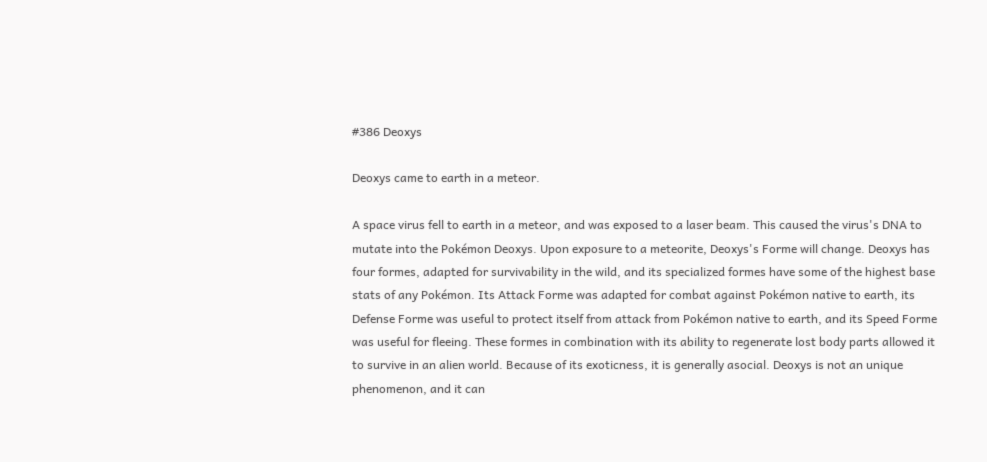#386 Deoxys

Deoxys came to earth in a meteor.

A space virus fell to earth in a meteor, and was exposed to a laser beam. This caused the virus's DNA to mutate into the Pokémon Deoxys. Upon exposure to a meteorite, Deoxys's Forme will change. Deoxys has four formes, adapted for survivability in the wild, and its specialized formes have some of the highest base stats of any Pokémon. Its Attack Forme was adapted for combat against Pokémon native to earth, its Defense Forme was useful to protect itself from attack from Pokémon native to earth, and its Speed Forme was useful for fleeing. These formes in combination with its ability to regenerate lost body parts allowed it to survive in an alien world. Because of its exoticness, it is generally asocial. Deoxys is not an unique phenomenon, and it can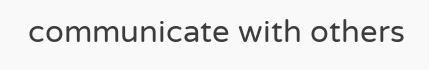communicate with others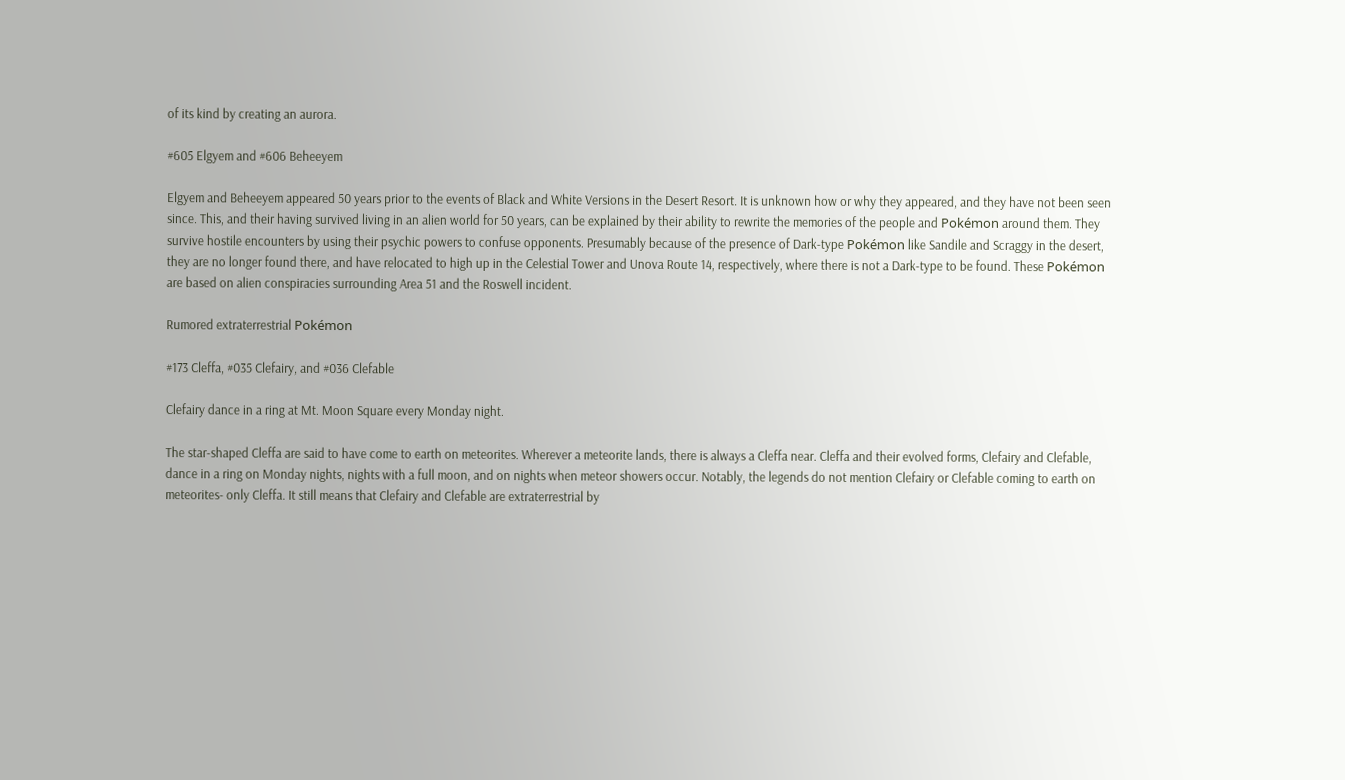of its kind by creating an aurora.

#605 Elgyem and #606 Beheeyem

Elgyem and Beheeyem appeared 50 years prior to the events of Black and White Versions in the Desert Resort. It is unknown how or why they appeared, and they have not been seen since. This, and their having survived living in an alien world for 50 years, can be explained by their ability to rewrite the memories of the people and Pokémon around them. They survive hostile encounters by using their psychic powers to confuse opponents. Presumably because of the presence of Dark-type Pokémon like Sandile and Scraggy in the desert, they are no longer found there, and have relocated to high up in the Celestial Tower and Unova Route 14, respectively, where there is not a Dark-type to be found. These Pokémon are based on alien conspiracies surrounding Area 51 and the Roswell incident.

Rumored extraterrestrial Pokémon

#173 Cleffa, #035 Clefairy, and #036 Clefable

Clefairy dance in a ring at Mt. Moon Square every Monday night.

The star-shaped Cleffa are said to have come to earth on meteorites. Wherever a meteorite lands, there is always a Cleffa near. Cleffa and their evolved forms, Clefairy and Clefable, dance in a ring on Monday nights, nights with a full moon, and on nights when meteor showers occur. Notably, the legends do not mention Clefairy or Clefable coming to earth on meteorites- only Cleffa. It still means that Clefairy and Clefable are extraterrestrial by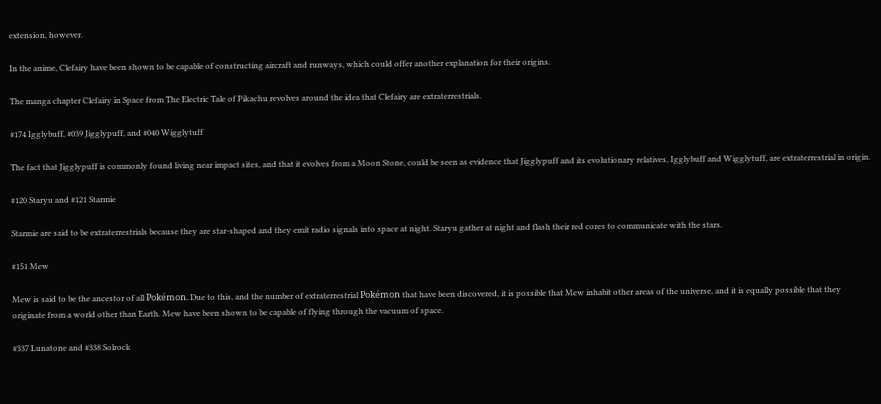extension, however.

In the anime, Clefairy have been shown to be capable of constructing aircraft and runways, which could offer another explanation for their origins.

The manga chapter Clefairy in Space from The Electric Tale of Pikachu revolves around the idea that Clefairy are extraterrestrials.

#174 Igglybuff, #039 Jigglypuff, and #040 Wigglytuff

The fact that Jigglypuff is commonly found living near impact sites, and that it evolves from a Moon Stone, could be seen as evidence that Jigglypuff and its evolutionary relatives, Igglybuff and Wigglytuff, are extraterrestrial in origin.

#120 Staryu and #121 Starmie

Starmie are said to be extraterrestrials because they are star-shaped and they emit radio signals into space at night. Staryu gather at night and flash their red cores to communicate with the stars.

#151 Mew

Mew is said to be the ancestor of all Pokémon. Due to this, and the number of extraterrestrial Pokémon that have been discovered, it is possible that Mew inhabit other areas of the universe, and it is equally possible that they originate from a world other than Earth. Mew have been shown to be capable of flying through the vacuum of space.

#337 Lunatone and #338 Solrock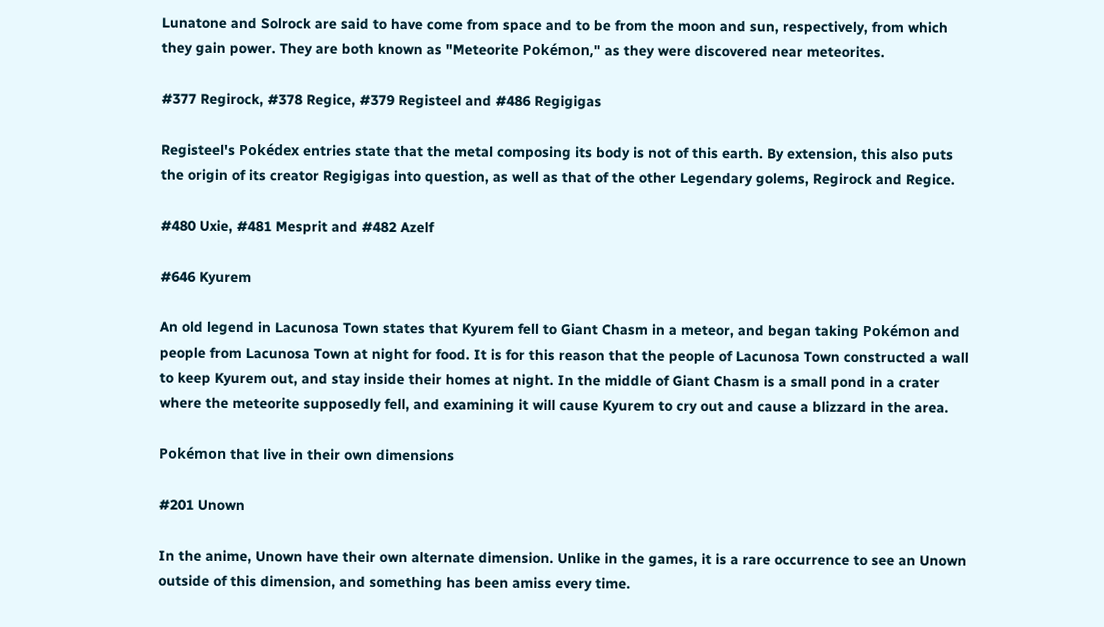Lunatone and Solrock are said to have come from space and to be from the moon and sun, respectively, from which they gain power. They are both known as "Meteorite Pokémon," as they were discovered near meteorites.

#377 Regirock, #378 Regice, #379 Registeel and #486 Regigigas

Registeel's Pokédex entries state that the metal composing its body is not of this earth. By extension, this also puts the origin of its creator Regigigas into question, as well as that of the other Legendary golems, Regirock and Regice.

#480 Uxie, #481 Mesprit and #482 Azelf

#646 Kyurem

An old legend in Lacunosa Town states that Kyurem fell to Giant Chasm in a meteor, and began taking Pokémon and people from Lacunosa Town at night for food. It is for this reason that the people of Lacunosa Town constructed a wall to keep Kyurem out, and stay inside their homes at night. In the middle of Giant Chasm is a small pond in a crater where the meteorite supposedly fell, and examining it will cause Kyurem to cry out and cause a blizzard in the area.

Pokémon that live in their own dimensions

#201 Unown

In the anime, Unown have their own alternate dimension. Unlike in the games, it is a rare occurrence to see an Unown outside of this dimension, and something has been amiss every time.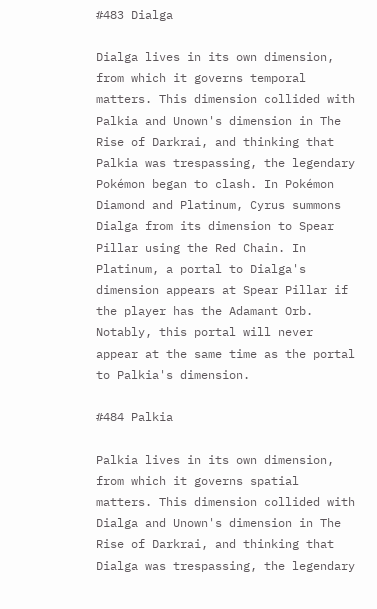#483 Dialga

Dialga lives in its own dimension, from which it governs temporal matters. This dimension collided with Palkia and Unown's dimension in The Rise of Darkrai, and thinking that Palkia was trespassing, the legendary Pokémon began to clash. In Pokémon Diamond and Platinum, Cyrus summons Dialga from its dimension to Spear Pillar using the Red Chain. In Platinum, a portal to Dialga's dimension appears at Spear Pillar if the player has the Adamant Orb. Notably, this portal will never appear at the same time as the portal to Palkia's dimension.

#484 Palkia

Palkia lives in its own dimension, from which it governs spatial matters. This dimension collided with Dialga and Unown's dimension in The Rise of Darkrai, and thinking that Dialga was trespassing, the legendary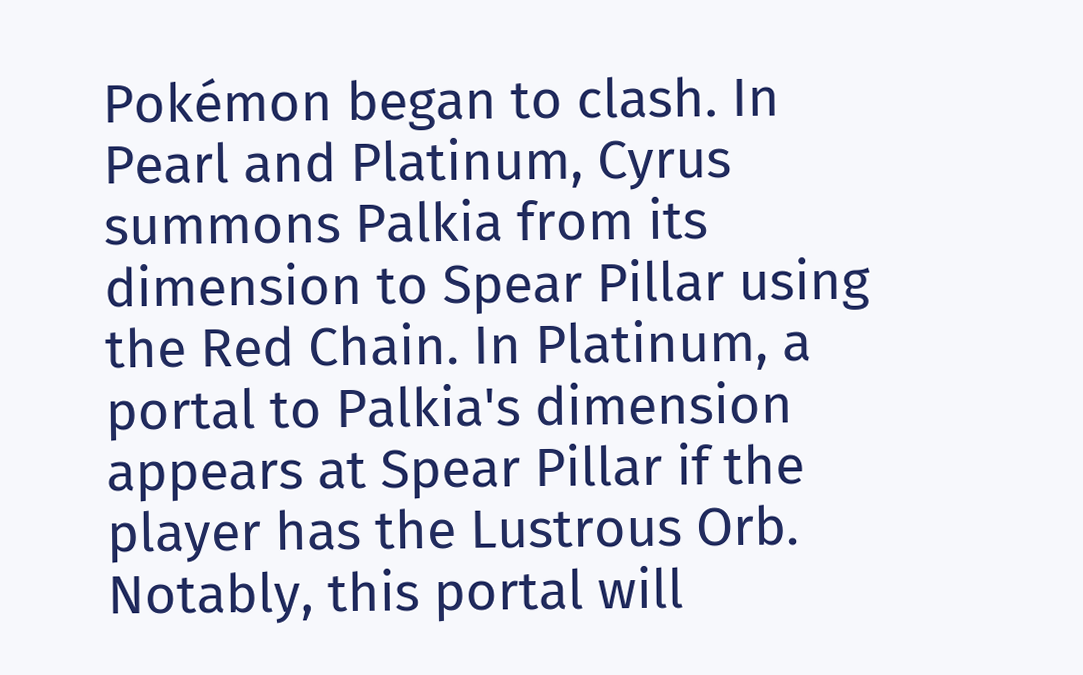Pokémon began to clash. In Pearl and Platinum, Cyrus summons Palkia from its dimension to Spear Pillar using the Red Chain. In Platinum, a portal to Palkia's dimension appears at Spear Pillar if the player has the Lustrous Orb. Notably, this portal will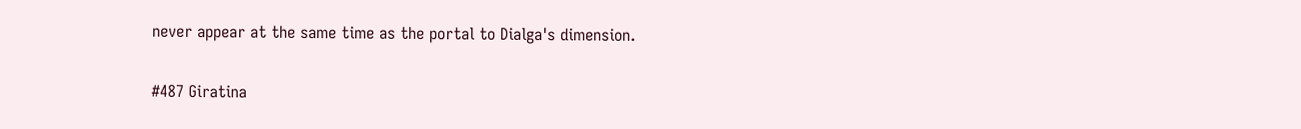never appear at the same time as the portal to Dialga's dimension.

#487 Giratina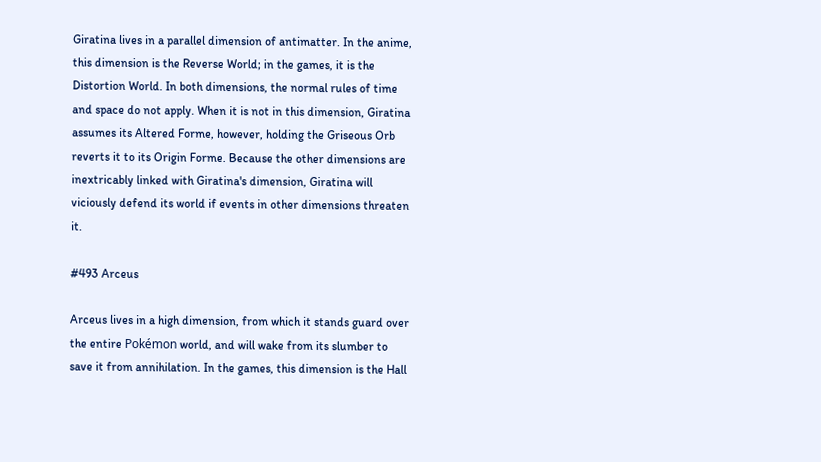Giratina lives in a parallel dimension of antimatter. In the anime, this dimension is the Reverse World; in the games, it is the Distortion World. In both dimensions, the normal rules of time and space do not apply. When it is not in this dimension, Giratina assumes its Altered Forme, however, holding the Griseous Orb reverts it to its Origin Forme. Because the other dimensions are inextricably linked with Giratina's dimension, Giratina will viciously defend its world if events in other dimensions threaten it.

#493 Arceus

Arceus lives in a high dimension, from which it stands guard over the entire Pokémon world, and will wake from its slumber to save it from annihilation. In the games, this dimension is the Hall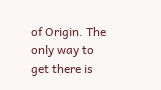of Origin. The only way to get there is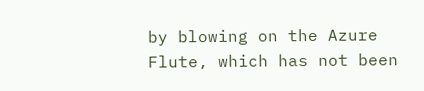by blowing on the Azure Flute, which has not been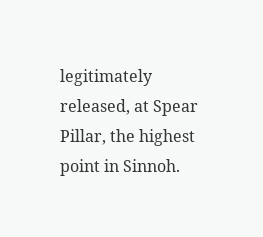legitimately released, at Spear Pillar, the highest point in Sinnoh.